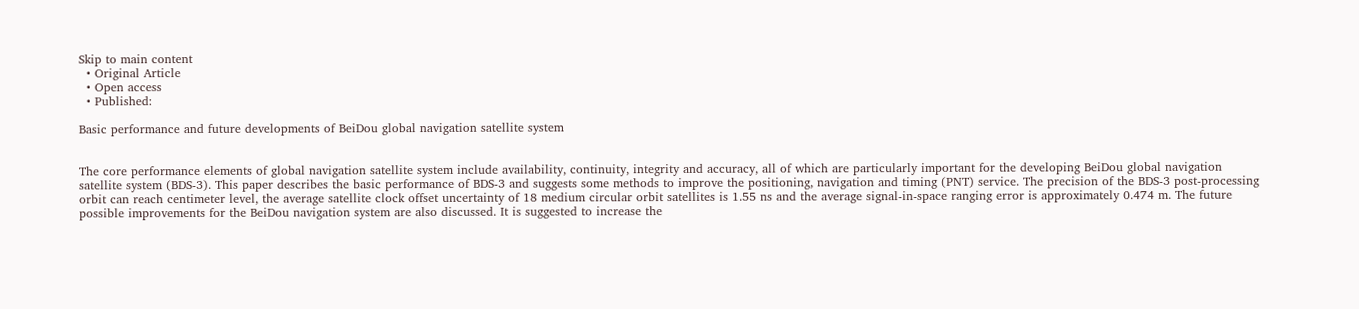Skip to main content
  • Original Article
  • Open access
  • Published:

Basic performance and future developments of BeiDou global navigation satellite system


The core performance elements of global navigation satellite system include availability, continuity, integrity and accuracy, all of which are particularly important for the developing BeiDou global navigation satellite system (BDS-3). This paper describes the basic performance of BDS-3 and suggests some methods to improve the positioning, navigation and timing (PNT) service. The precision of the BDS-3 post-processing orbit can reach centimeter level, the average satellite clock offset uncertainty of 18 medium circular orbit satellites is 1.55 ns and the average signal-in-space ranging error is approximately 0.474 m. The future possible improvements for the BeiDou navigation system are also discussed. It is suggested to increase the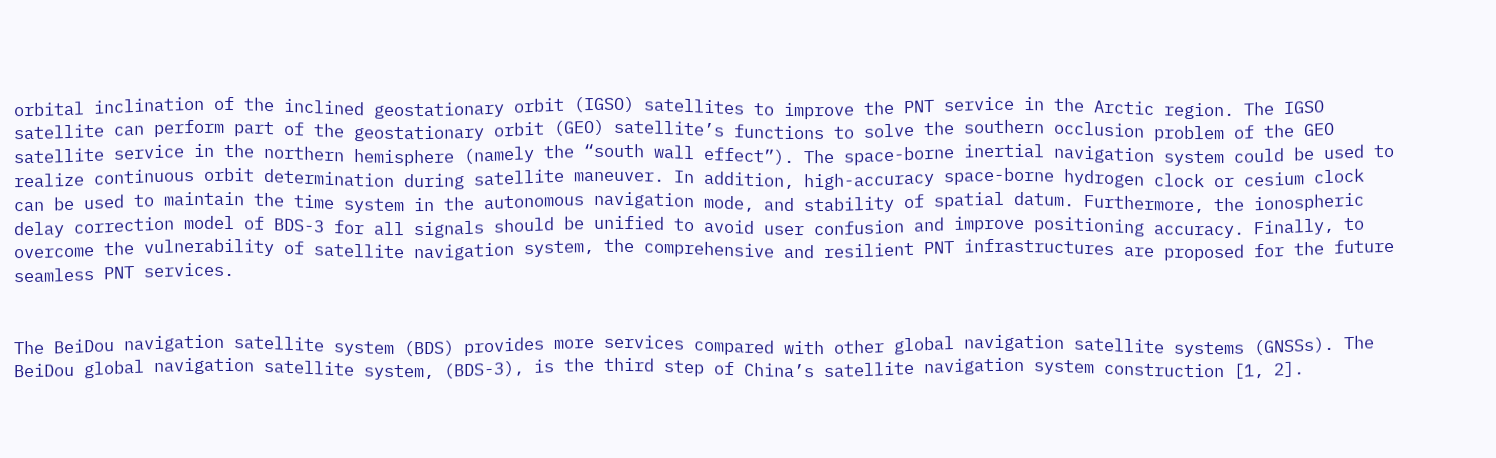orbital inclination of the inclined geostationary orbit (IGSO) satellites to improve the PNT service in the Arctic region. The IGSO satellite can perform part of the geostationary orbit (GEO) satellite’s functions to solve the southern occlusion problem of the GEO satellite service in the northern hemisphere (namely the “south wall effect”). The space-borne inertial navigation system could be used to realize continuous orbit determination during satellite maneuver. In addition, high-accuracy space-borne hydrogen clock or cesium clock can be used to maintain the time system in the autonomous navigation mode, and stability of spatial datum. Furthermore, the ionospheric delay correction model of BDS-3 for all signals should be unified to avoid user confusion and improve positioning accuracy. Finally, to overcome the vulnerability of satellite navigation system, the comprehensive and resilient PNT infrastructures are proposed for the future seamless PNT services.


The BeiDou navigation satellite system (BDS) provides more services compared with other global navigation satellite systems (GNSSs). The BeiDou global navigation satellite system, (BDS-3), is the third step of China’s satellite navigation system construction [1, 2].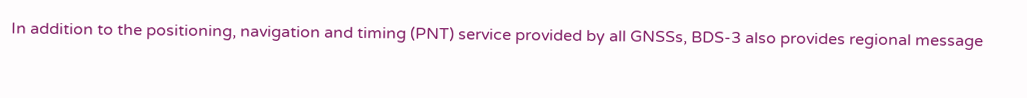In addition to the positioning, navigation and timing (PNT) service provided by all GNSSs, BDS-3 also provides regional message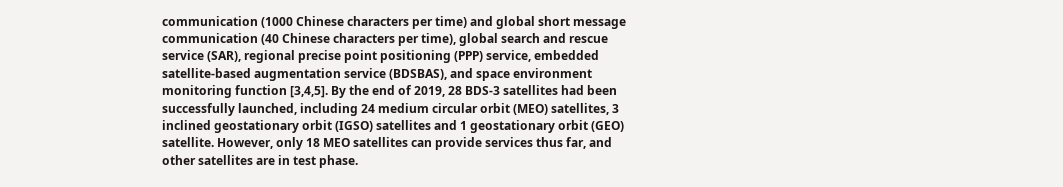communication (1000 Chinese characters per time) and global short message communication (40 Chinese characters per time), global search and rescue service (SAR), regional precise point positioning (PPP) service, embedded satellite-based augmentation service (BDSBAS), and space environment monitoring function [3,4,5]. By the end of 2019, 28 BDS-3 satellites had been successfully launched, including 24 medium circular orbit (MEO) satellites, 3 inclined geostationary orbit (IGSO) satellites and 1 geostationary orbit (GEO) satellite. However, only 18 MEO satellites can provide services thus far, and other satellites are in test phase.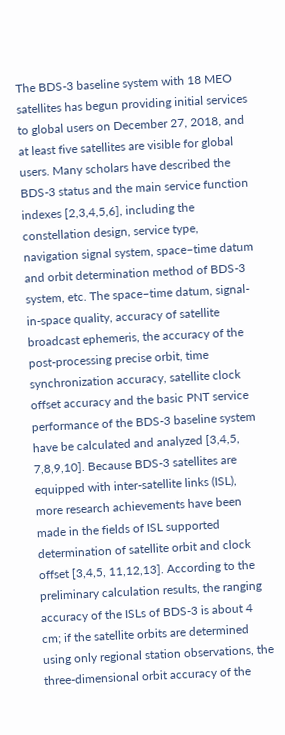The BDS-3 baseline system with 18 MEO satellites has begun providing initial services to global users on December 27, 2018, and at least five satellites are visible for global users. Many scholars have described the BDS-3 status and the main service function indexes [2,3,4,5,6], including the constellation design, service type, navigation signal system, space–time datum and orbit determination method of BDS-3 system, etc. The space–time datum, signal-in-space quality, accuracy of satellite broadcast ephemeris, the accuracy of the post-processing precise orbit, time synchronization accuracy, satellite clock offset accuracy and the basic PNT service performance of the BDS-3 baseline system have be calculated and analyzed [3,4,5, 7,8,9,10]. Because BDS-3 satellites are equipped with inter-satellite links (ISL), more research achievements have been made in the fields of ISL supported determination of satellite orbit and clock offset [3,4,5, 11,12,13]. According to the preliminary calculation results, the ranging accuracy of the ISLs of BDS-3 is about 4 cm; if the satellite orbits are determined using only regional station observations, the three-dimensional orbit accuracy of the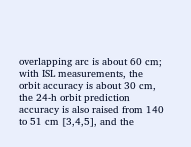overlapping arc is about 60 cm; with ISL measurements, the orbit accuracy is about 30 cm, the 24-h orbit prediction accuracy is also raised from 140 to 51 cm [3,4,5], and the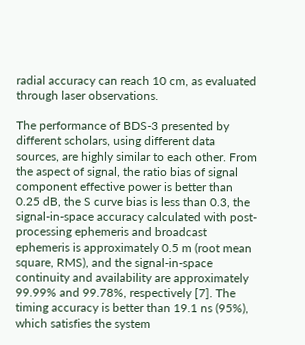radial accuracy can reach 10 cm, as evaluated through laser observations.

The performance of BDS-3 presented by different scholars, using different data sources, are highly similar to each other. From the aspect of signal, the ratio bias of signal component effective power is better than 0.25 dB, the S curve bias is less than 0.3, the signal-in-space accuracy calculated with post-processing ephemeris and broadcast ephemeris is approximately 0.5 m (root mean square, RMS), and the signal-in-space continuity and availability are approximately 99.99% and 99.78%, respectively [7]. The timing accuracy is better than 19.1 ns (95%), which satisfies the system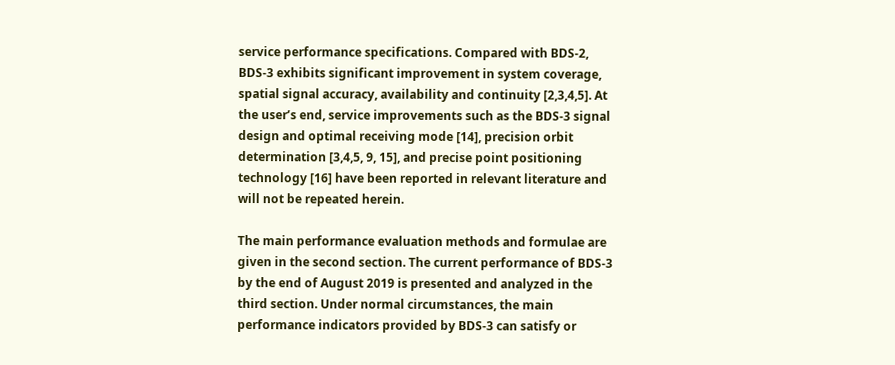service performance specifications. Compared with BDS-2, BDS-3 exhibits significant improvement in system coverage, spatial signal accuracy, availability and continuity [2,3,4,5]. At the user’s end, service improvements such as the BDS-3 signal design and optimal receiving mode [14], precision orbit determination [3,4,5, 9, 15], and precise point positioning technology [16] have been reported in relevant literature and will not be repeated herein.

The main performance evaluation methods and formulae are given in the second section. The current performance of BDS-3 by the end of August 2019 is presented and analyzed in the third section. Under normal circumstances, the main performance indicators provided by BDS-3 can satisfy or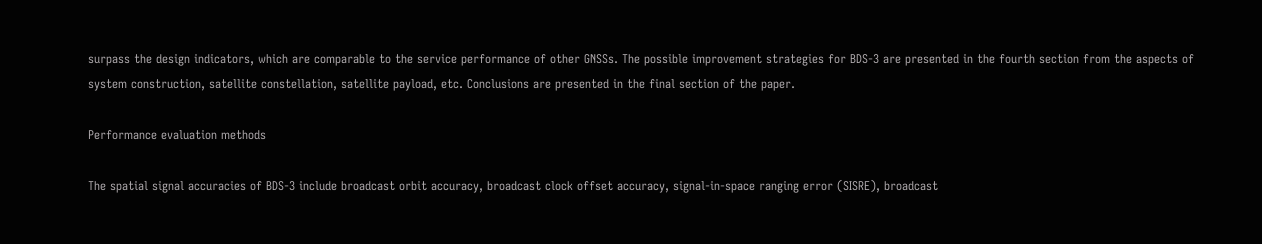surpass the design indicators, which are comparable to the service performance of other GNSSs. The possible improvement strategies for BDS-3 are presented in the fourth section from the aspects of system construction, satellite constellation, satellite payload, etc. Conclusions are presented in the final section of the paper.

Performance evaluation methods

The spatial signal accuracies of BDS-3 include broadcast orbit accuracy, broadcast clock offset accuracy, signal-in-space ranging error (SISRE), broadcast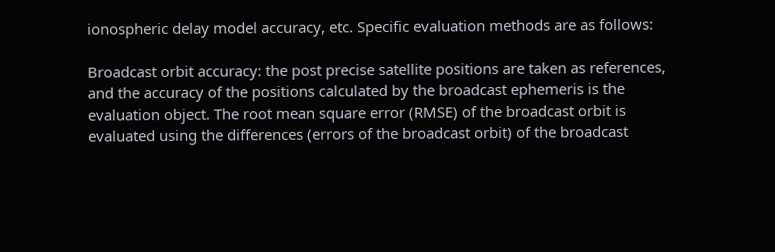ionospheric delay model accuracy, etc. Specific evaluation methods are as follows:

Broadcast orbit accuracy: the post precise satellite positions are taken as references, and the accuracy of the positions calculated by the broadcast ephemeris is the evaluation object. The root mean square error (RMSE) of the broadcast orbit is evaluated using the differences (errors of the broadcast orbit) of the broadcast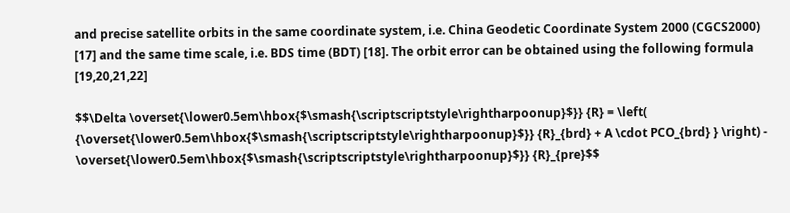and precise satellite orbits in the same coordinate system, i.e. China Geodetic Coordinate System 2000 (CGCS2000) [17] and the same time scale, i.e. BDS time (BDT) [18]. The orbit error can be obtained using the following formula [19,20,21,22]

$$\Delta \overset{\lower0.5em\hbox{$\smash{\scriptscriptstyle\rightharpoonup}$}} {R} = \left( {\overset{\lower0.5em\hbox{$\smash{\scriptscriptstyle\rightharpoonup}$}} {R}_{brd} + A \cdot PCO_{brd} } \right) - \overset{\lower0.5em\hbox{$\smash{\scriptscriptstyle\rightharpoonup}$}} {R}_{pre}$$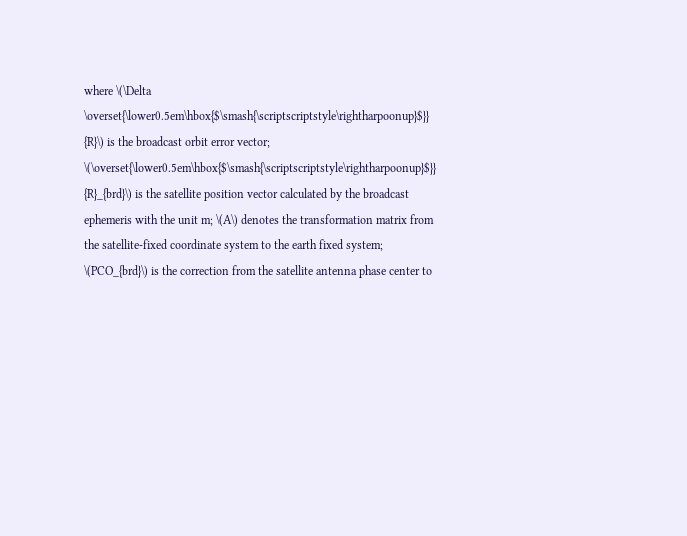where \(\Delta \overset{\lower0.5em\hbox{$\smash{\scriptscriptstyle\rightharpoonup}$}} {R}\) is the broadcast orbit error vector; \(\overset{\lower0.5em\hbox{$\smash{\scriptscriptstyle\rightharpoonup}$}} {R}_{brd}\) is the satellite position vector calculated by the broadcast ephemeris with the unit m; \(A\) denotes the transformation matrix from the satellite-fixed coordinate system to the earth fixed system; \(PCO_{brd}\) is the correction from the satellite antenna phase center to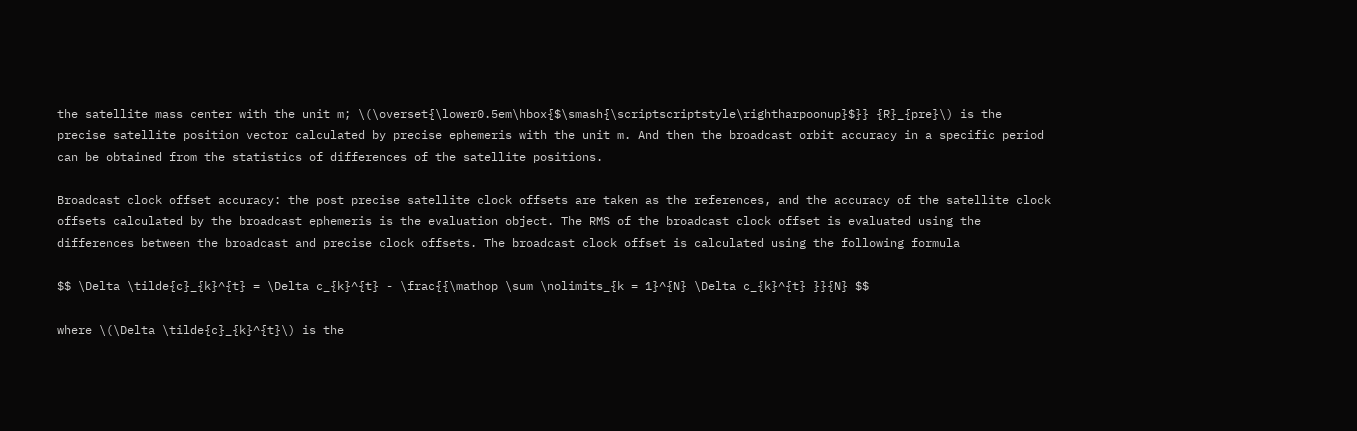the satellite mass center with the unit m; \(\overset{\lower0.5em\hbox{$\smash{\scriptscriptstyle\rightharpoonup}$}} {R}_{pre}\) is the precise satellite position vector calculated by precise ephemeris with the unit m. And then the broadcast orbit accuracy in a specific period can be obtained from the statistics of differences of the satellite positions.

Broadcast clock offset accuracy: the post precise satellite clock offsets are taken as the references, and the accuracy of the satellite clock offsets calculated by the broadcast ephemeris is the evaluation object. The RMS of the broadcast clock offset is evaluated using the differences between the broadcast and precise clock offsets. The broadcast clock offset is calculated using the following formula

$$ \Delta \tilde{c}_{k}^{t} = \Delta c_{k}^{t} - \frac{{\mathop \sum \nolimits_{k = 1}^{N} \Delta c_{k}^{t} }}{N} $$

where \(\Delta \tilde{c}_{k}^{t}\) is the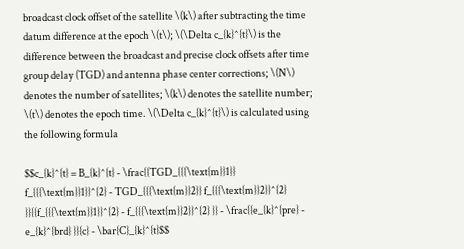broadcast clock offset of the satellite \(k\) after subtracting the time datum difference at the epoch \(t\); \(\Delta c_{k}^{t}\) is the difference between the broadcast and precise clock offsets after time group delay (TGD) and antenna phase center corrections; \(N\) denotes the number of satellites; \(k\) denotes the satellite number; \(t\) denotes the epoch time. \(\Delta c_{k}^{t}\) is calculated using the following formula

$$c_{k}^{t} = B_{k}^{t} - \frac{{TGD_{{{\text{m}}1}} f_{{{\text{m}}1}}^{2} - TGD_{{{\text{m}}2}} f_{{{\text{m}}2}}^{2} }}{{f_{{{\text{m}}1}}^{2} - f_{{{\text{m}}2}}^{2} }} - \frac{{e_{k}^{pre} - e_{k}^{brd} }}{c} - \bar{C}_{k}^{t}$$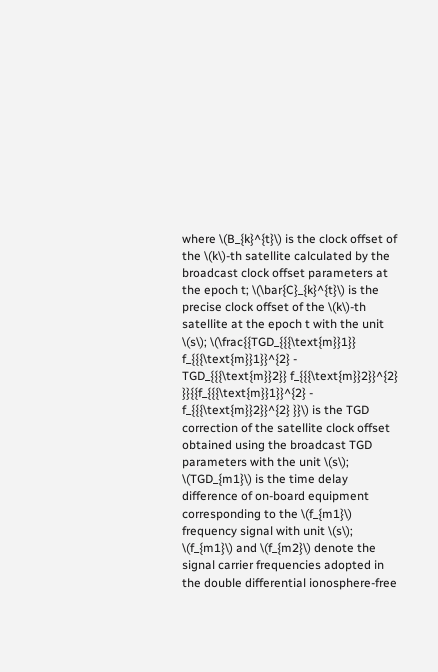where \(B_{k}^{t}\) is the clock offset of the \(k\)-th satellite calculated by the broadcast clock offset parameters at the epoch t; \(\bar{C}_{k}^{t}\) is the precise clock offset of the \(k\)-th satellite at the epoch t with the unit \(s\); \(\frac{{TGD_{{{\text{m}}1}} f_{{{\text{m}}1}}^{2} - TGD_{{{\text{m}}2}} f_{{{\text{m}}2}}^{2} }}{{f_{{{\text{m}}1}}^{2} - f_{{{\text{m}}2}}^{2} }}\) is the TGD correction of the satellite clock offset obtained using the broadcast TGD parameters with the unit \(s\); \(TGD_{m1}\) is the time delay difference of on-board equipment corresponding to the \(f_{m1}\) frequency signal with unit \(s\); \(f_{m1}\) and \(f_{m2}\) denote the signal carrier frequencies adopted in the double differential ionosphere-free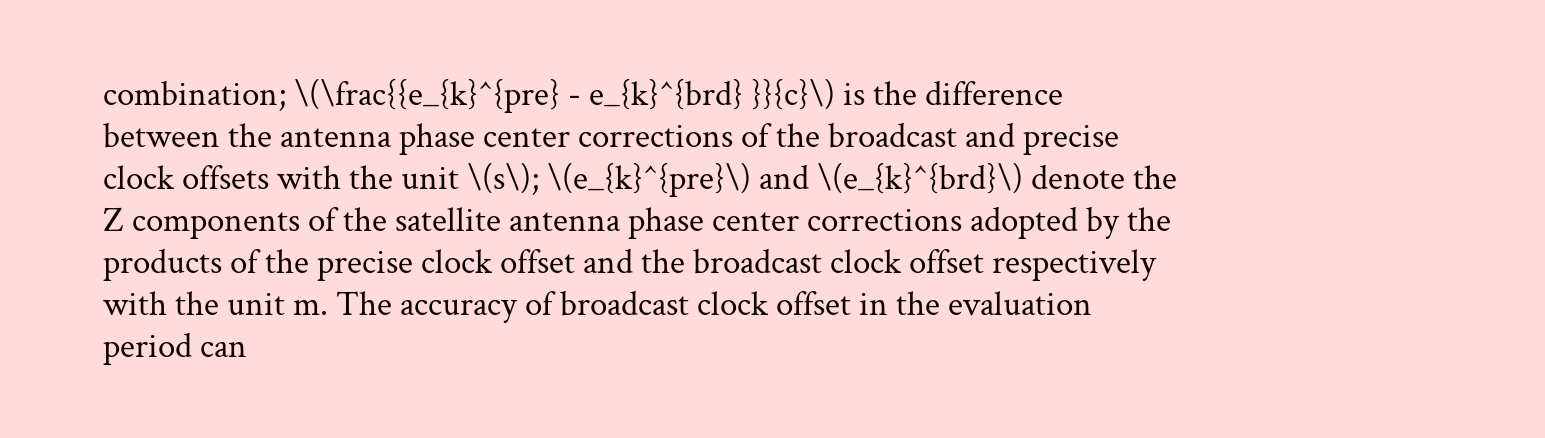combination; \(\frac{{e_{k}^{pre} - e_{k}^{brd} }}{c}\) is the difference between the antenna phase center corrections of the broadcast and precise clock offsets with the unit \(s\); \(e_{k}^{pre}\) and \(e_{k}^{brd}\) denote the Z components of the satellite antenna phase center corrections adopted by the products of the precise clock offset and the broadcast clock offset respectively with the unit m. The accuracy of broadcast clock offset in the evaluation period can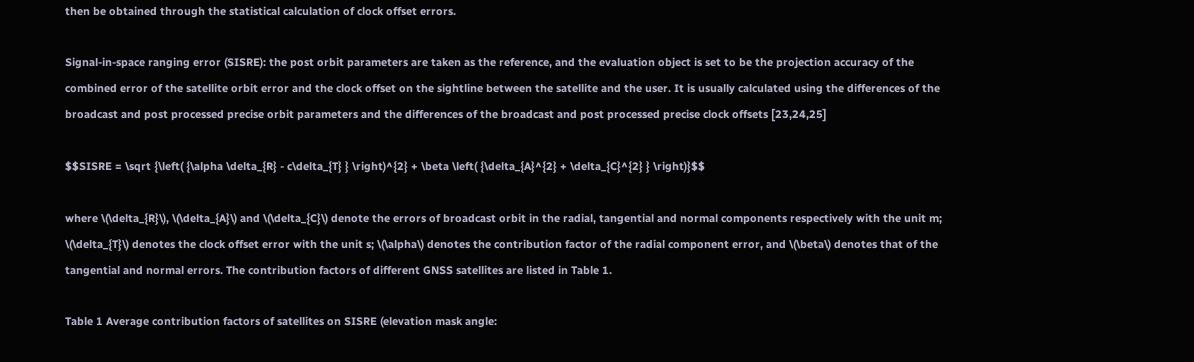then be obtained through the statistical calculation of clock offset errors.

Signal-in-space ranging error (SISRE): the post orbit parameters are taken as the reference, and the evaluation object is set to be the projection accuracy of the combined error of the satellite orbit error and the clock offset on the sightline between the satellite and the user. It is usually calculated using the differences of the broadcast and post processed precise orbit parameters and the differences of the broadcast and post processed precise clock offsets [23,24,25]

$$SISRE = \sqrt {\left( {\alpha \delta_{R} - c\delta_{T} } \right)^{2} + \beta \left( {\delta_{A}^{2} + \delta_{C}^{2} } \right)}$$

where \(\delta_{R}\), \(\delta_{A}\) and \(\delta_{C}\) denote the errors of broadcast orbit in the radial, tangential and normal components respectively with the unit m; \(\delta_{T}\) denotes the clock offset error with the unit s; \(\alpha\) denotes the contribution factor of the radial component error, and \(\beta\) denotes that of the tangential and normal errors. The contribution factors of different GNSS satellites are listed in Table 1.

Table 1 Average contribution factors of satellites on SISRE (elevation mask angle: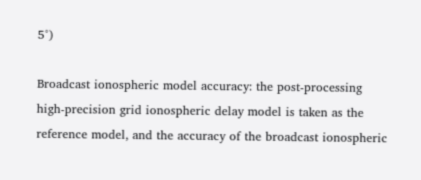5°)

Broadcast ionospheric model accuracy: the post-processing high-precision grid ionospheric delay model is taken as the reference model, and the accuracy of the broadcast ionospheric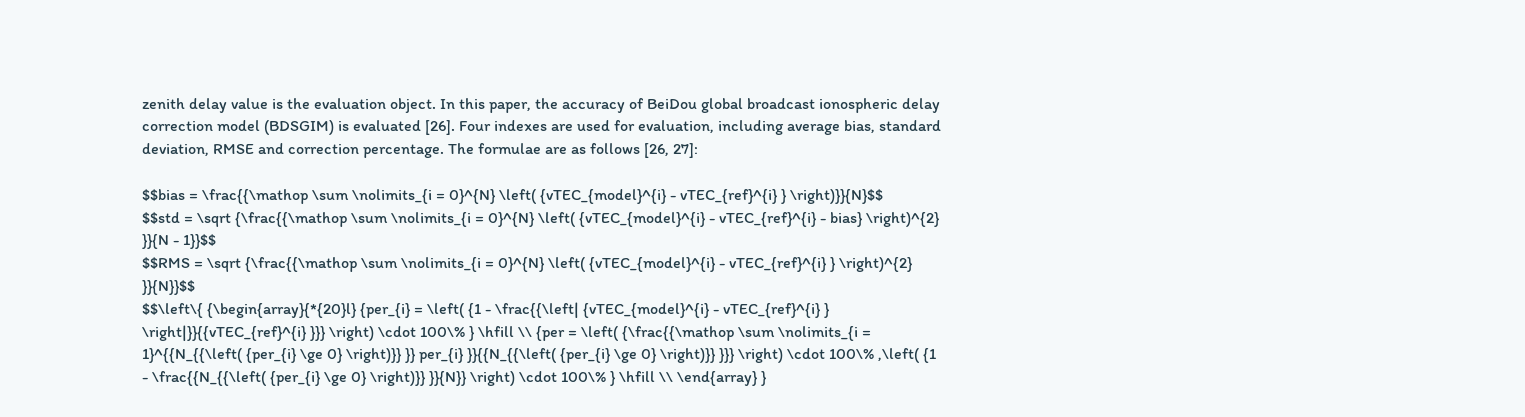zenith delay value is the evaluation object. In this paper, the accuracy of BeiDou global broadcast ionospheric delay correction model (BDSGIM) is evaluated [26]. Four indexes are used for evaluation, including average bias, standard deviation, RMSE and correction percentage. The formulae are as follows [26, 27]:

$$bias = \frac{{\mathop \sum \nolimits_{i = 0}^{N} \left( {vTEC_{model}^{i} - vTEC_{ref}^{i} } \right)}}{N}$$
$$std = \sqrt {\frac{{\mathop \sum \nolimits_{i = 0}^{N} \left( {vTEC_{model}^{i} - vTEC_{ref}^{i} - bias} \right)^{2} }}{N - 1}}$$
$$RMS = \sqrt {\frac{{\mathop \sum \nolimits_{i = 0}^{N} \left( {vTEC_{model}^{i} - vTEC_{ref}^{i} } \right)^{2} }}{N}}$$
$$\left\{ {\begin{array}{*{20}l} {per_{i} = \left( {1 - \frac{{\left| {vTEC_{model}^{i} - vTEC_{ref}^{i} } \right|}}{{vTEC_{ref}^{i} }}} \right) \cdot 100\% } \hfill \\ {per = \left( {\frac{{\mathop \sum \nolimits_{i = 1}^{{N_{{\left( {per_{i} \ge 0} \right)}} }} per_{i} }}{{N_{{\left( {per_{i} \ge 0} \right)}} }}} \right) \cdot 100\% ,\left( {1 - \frac{{N_{{\left( {per_{i} \ge 0} \right)}} }}{N}} \right) \cdot 100\% } \hfill \\ \end{array} }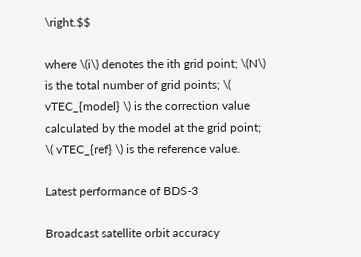\right.$$

where \(i\) denotes the ith grid point; \(N\) is the total number of grid points; \( vTEC_{model} \) is the correction value calculated by the model at the grid point; \( vTEC_{ref} \) is the reference value.

Latest performance of BDS-3

Broadcast satellite orbit accuracy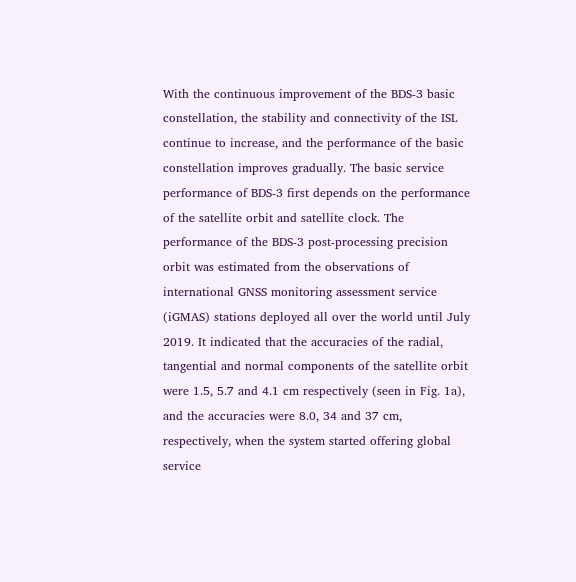With the continuous improvement of the BDS-3 basic constellation, the stability and connectivity of the ISL continue to increase, and the performance of the basic constellation improves gradually. The basic service performance of BDS-3 first depends on the performance of the satellite orbit and satellite clock. The performance of the BDS-3 post-processing precision orbit was estimated from the observations of international GNSS monitoring assessment service (iGMAS) stations deployed all over the world until July 2019. It indicated that the accuracies of the radial, tangential and normal components of the satellite orbit were 1.5, 5.7 and 4.1 cm respectively (seen in Fig. 1a), and the accuracies were 8.0, 34 and 37 cm, respectively, when the system started offering global service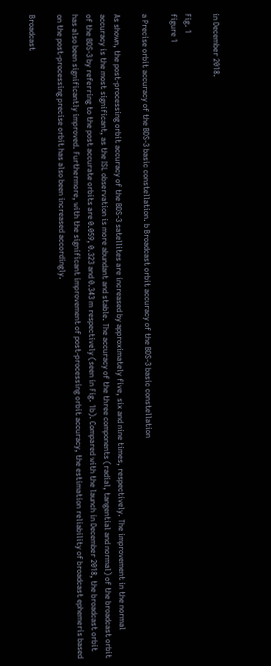in December 2018.

Fig. 1
figure 1

a Precise orbit accuracy of the BDS-3 basic constellation. b Broadcast orbit accuracy of the BDS-3 basic constellation

As shown, the post-processing orbit accuracy of the BDS-3 satellites are increased by approximately five, six and nine times, respectively. The improvement in the normal accuracy is the most significant, as the ISL observation is more abundant and stable. The accuracy of the three components (radial, tangential and normal) of the broadcast orbit of the BDS-3 by referring to the post accurate orbits are 0.059, 0.323 and 0.343 m respectively (seen in Fig. 1b). Compared with the launch in December 2018, the broadcast orbit has also been significantly improved. Furthermore, with the significant improvement of post-processing orbit accuracy, the estimation reliability of broadcast ephemeris based on the post-processing precise orbit has also been increased accordingly.

Broadcast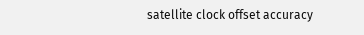satellite clock offset accuracy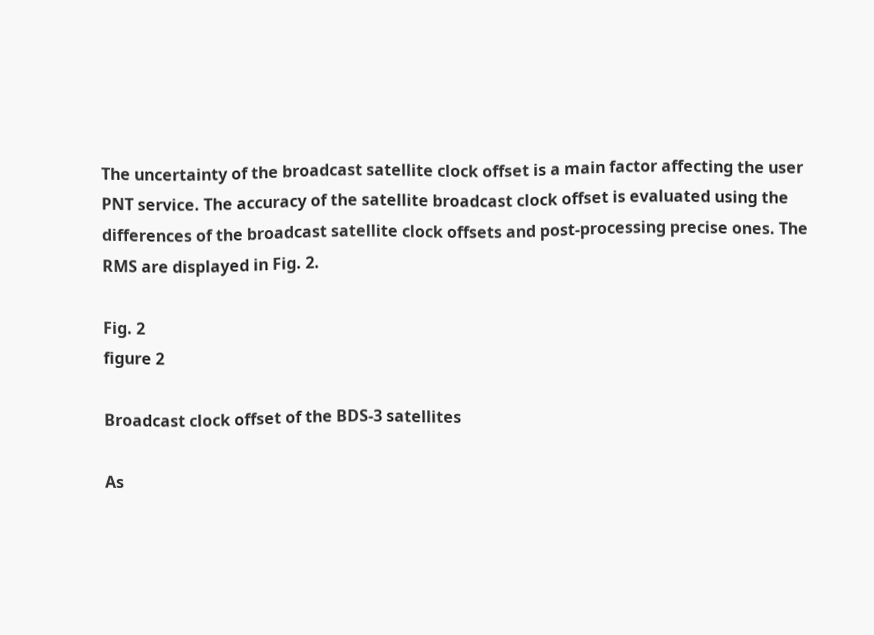The uncertainty of the broadcast satellite clock offset is a main factor affecting the user PNT service. The accuracy of the satellite broadcast clock offset is evaluated using the differences of the broadcast satellite clock offsets and post-processing precise ones. The RMS are displayed in Fig. 2.

Fig. 2
figure 2

Broadcast clock offset of the BDS-3 satellites

As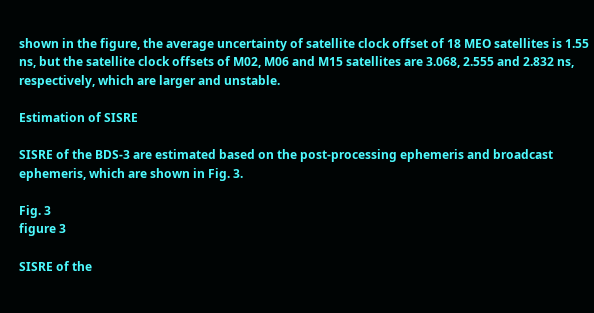shown in the figure, the average uncertainty of satellite clock offset of 18 MEO satellites is 1.55 ns, but the satellite clock offsets of M02, M06 and M15 satellites are 3.068, 2.555 and 2.832 ns, respectively, which are larger and unstable.

Estimation of SISRE

SISRE of the BDS-3 are estimated based on the post-processing ephemeris and broadcast ephemeris, which are shown in Fig. 3.

Fig. 3
figure 3

SISRE of the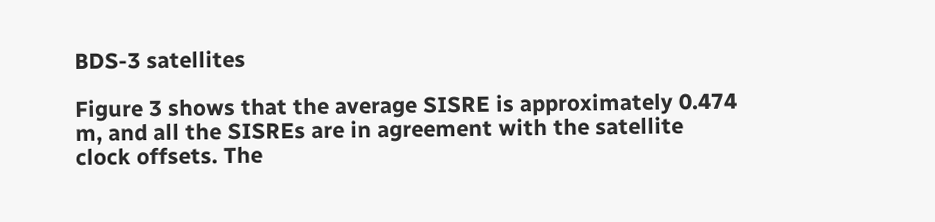BDS-3 satellites

Figure 3 shows that the average SISRE is approximately 0.474 m, and all the SISREs are in agreement with the satellite clock offsets. The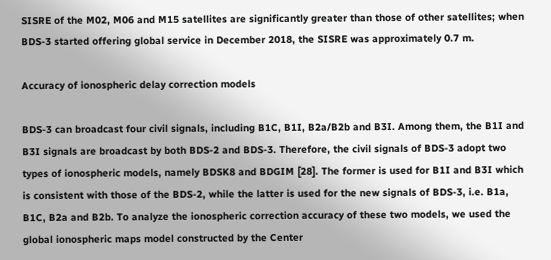SISRE of the M02, M06 and M15 satellites are significantly greater than those of other satellites; when BDS-3 started offering global service in December 2018, the SISRE was approximately 0.7 m.

Accuracy of ionospheric delay correction models

BDS-3 can broadcast four civil signals, including B1C, B1I, B2a/B2b and B3I. Among them, the B1I and B3I signals are broadcast by both BDS-2 and BDS-3. Therefore, the civil signals of BDS-3 adopt two types of ionospheric models, namely BDSK8 and BDGIM [28]. The former is used for B1I and B3I which is consistent with those of the BDS-2, while the latter is used for the new signals of BDS-3, i.e. B1a, B1C, B2a and B2b. To analyze the ionospheric correction accuracy of these two models, we used the global ionospheric maps model constructed by the Center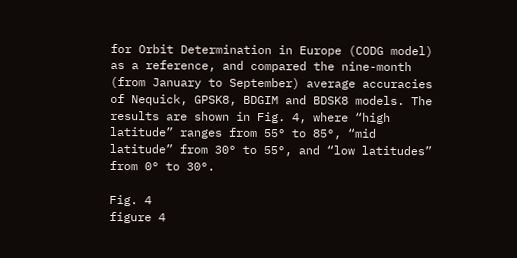for Orbit Determination in Europe (CODG model) as a reference, and compared the nine-month (from January to September) average accuracies of Nequick, GPSK8, BDGIM and BDSK8 models. The results are shown in Fig. 4, where “high latitude” ranges from 55° to 85°, “mid latitude” from 30° to 55°, and “low latitudes” from 0° to 30°.

Fig. 4
figure 4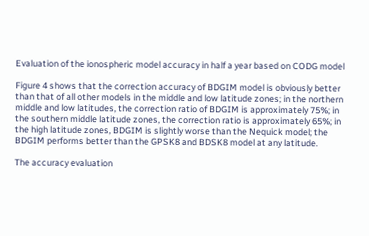Evaluation of the ionospheric model accuracy in half a year based on CODG model

Figure 4 shows that the correction accuracy of BDGIM model is obviously better than that of all other models in the middle and low latitude zones; in the northern middle and low latitudes, the correction ratio of BDGIM is approximately 75%; in the southern middle latitude zones, the correction ratio is approximately 65%; in the high latitude zones, BDGIM is slightly worse than the Nequick model; the BDGIM performs better than the GPSK8 and BDSK8 model at any latitude.

The accuracy evaluation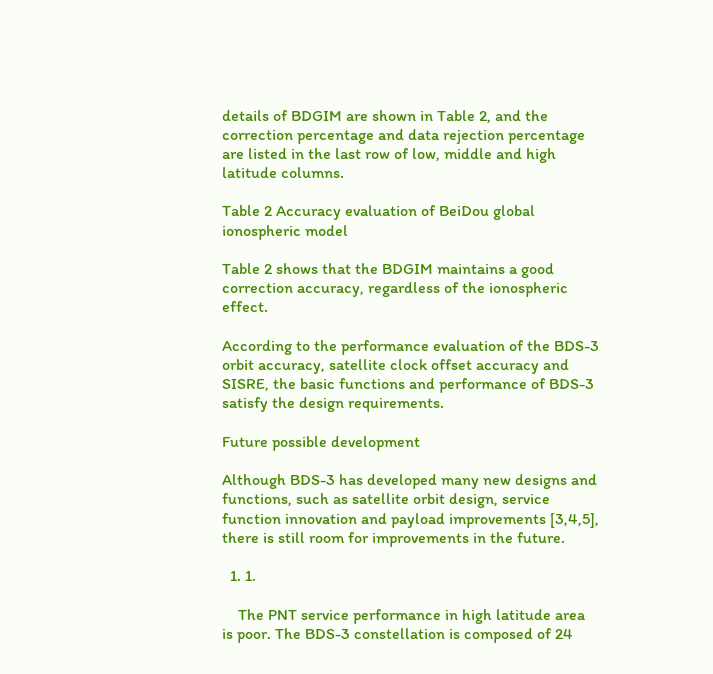details of BDGIM are shown in Table 2, and the correction percentage and data rejection percentage are listed in the last row of low, middle and high latitude columns.

Table 2 Accuracy evaluation of BeiDou global ionospheric model

Table 2 shows that the BDGIM maintains a good correction accuracy, regardless of the ionospheric effect.

According to the performance evaluation of the BDS-3 orbit accuracy, satellite clock offset accuracy and SISRE, the basic functions and performance of BDS-3 satisfy the design requirements.

Future possible development

Although BDS-3 has developed many new designs and functions, such as satellite orbit design, service function innovation and payload improvements [3,4,5], there is still room for improvements in the future.

  1. 1.

    The PNT service performance in high latitude area is poor. The BDS-3 constellation is composed of 24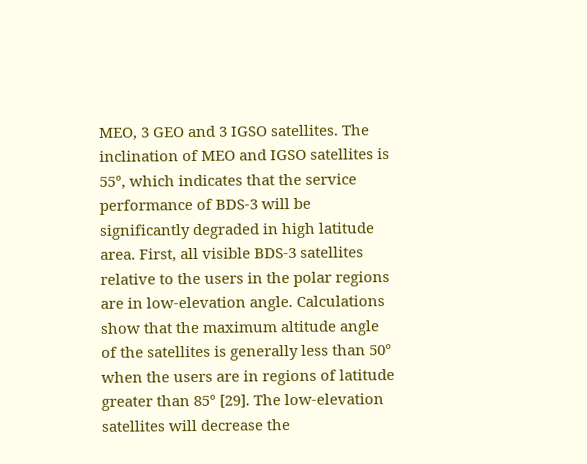MEO, 3 GEO and 3 IGSO satellites. The inclination of MEO and IGSO satellites is 55°, which indicates that the service performance of BDS-3 will be significantly degraded in high latitude area. First, all visible BDS-3 satellites relative to the users in the polar regions are in low-elevation angle. Calculations show that the maximum altitude angle of the satellites is generally less than 50° when the users are in regions of latitude greater than 85° [29]. The low-elevation satellites will decrease the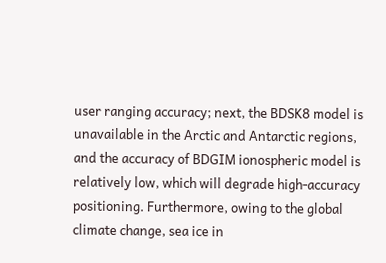user ranging accuracy; next, the BDSK8 model is unavailable in the Arctic and Antarctic regions, and the accuracy of BDGIM ionospheric model is relatively low, which will degrade high-accuracy positioning. Furthermore, owing to the global climate change, sea ice in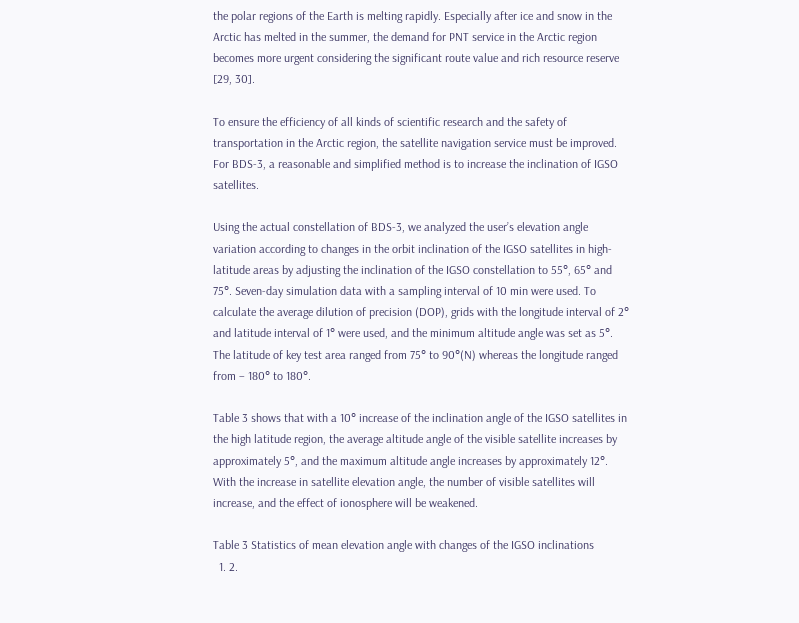the polar regions of the Earth is melting rapidly. Especially after ice and snow in the Arctic has melted in the summer, the demand for PNT service in the Arctic region becomes more urgent considering the significant route value and rich resource reserve [29, 30].

To ensure the efficiency of all kinds of scientific research and the safety of transportation in the Arctic region, the satellite navigation service must be improved. For BDS-3, a reasonable and simplified method is to increase the inclination of IGSO satellites.

Using the actual constellation of BDS-3, we analyzed the user’s elevation angle variation according to changes in the orbit inclination of the IGSO satellites in high-latitude areas by adjusting the inclination of the IGSO constellation to 55°, 65° and 75°. Seven-day simulation data with a sampling interval of 10 min were used. To calculate the average dilution of precision (DOP), grids with the longitude interval of 2° and latitude interval of 1° were used, and the minimum altitude angle was set as 5°. The latitude of key test area ranged from 75° to 90°(N) whereas the longitude ranged from − 180° to 180°.

Table 3 shows that with a 10° increase of the inclination angle of the IGSO satellites in the high latitude region, the average altitude angle of the visible satellite increases by approximately 5°, and the maximum altitude angle increases by approximately 12°. With the increase in satellite elevation angle, the number of visible satellites will increase, and the effect of ionosphere will be weakened.

Table 3 Statistics of mean elevation angle with changes of the IGSO inclinations
  1. 2.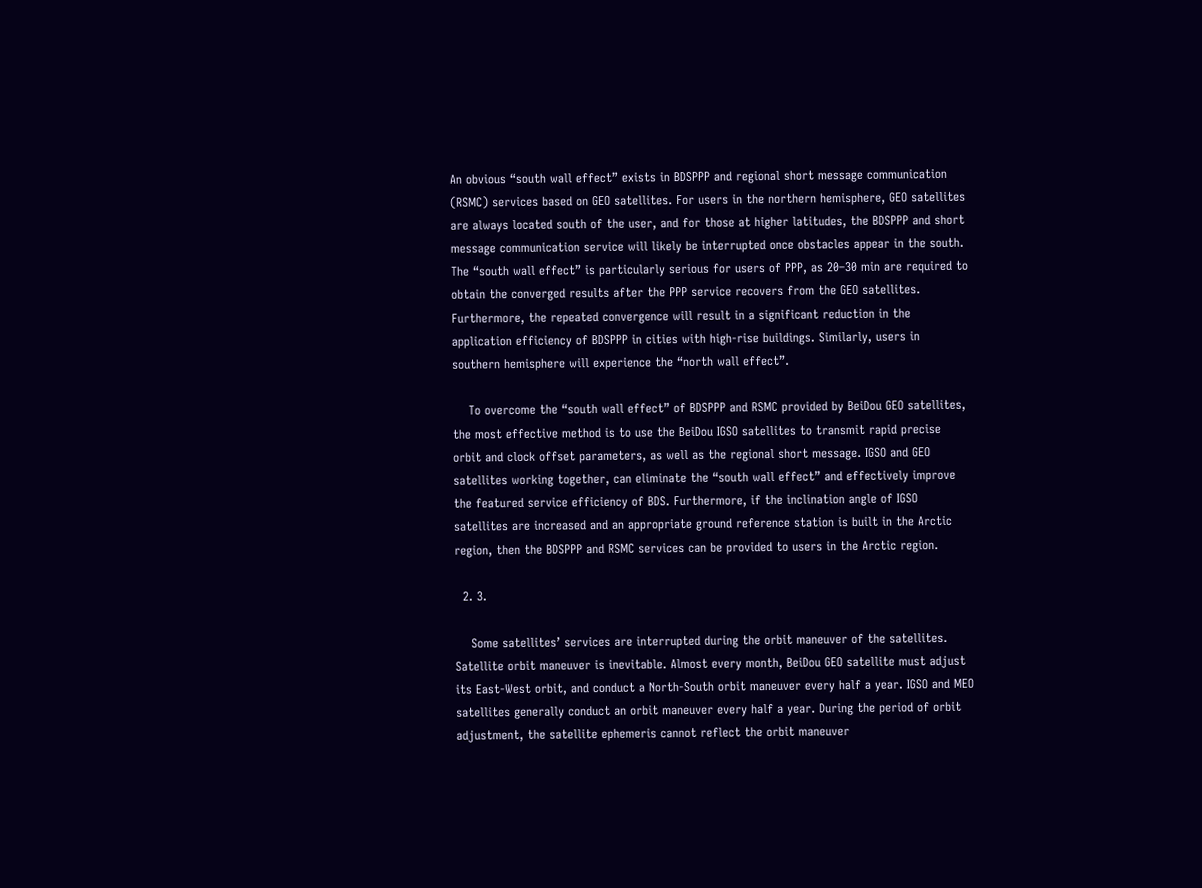An obvious “south wall effect” exists in BDSPPP and regional short message communication (RSMC) services based on GEO satellites. For users in the northern hemisphere, GEO satellites are always located south of the user, and for those at higher latitudes, the BDSPPP and short message communication service will likely be interrupted once obstacles appear in the south. The “south wall effect” is particularly serious for users of PPP, as 20–30 min are required to obtain the converged results after the PPP service recovers from the GEO satellites. Furthermore, the repeated convergence will result in a significant reduction in the application efficiency of BDSPPP in cities with high-rise buildings. Similarly, users in southern hemisphere will experience the “north wall effect”.

    To overcome the “south wall effect” of BDSPPP and RSMC provided by BeiDou GEO satellites, the most effective method is to use the BeiDou IGSO satellites to transmit rapid precise orbit and clock offset parameters, as well as the regional short message. IGSO and GEO satellites working together, can eliminate the “south wall effect” and effectively improve the featured service efficiency of BDS. Furthermore, if the inclination angle of IGSO satellites are increased and an appropriate ground reference station is built in the Arctic region, then the BDSPPP and RSMC services can be provided to users in the Arctic region.

  2. 3.

    Some satellites’ services are interrupted during the orbit maneuver of the satellites. Satellite orbit maneuver is inevitable. Almost every month, BeiDou GEO satellite must adjust its East-West orbit, and conduct a North-South orbit maneuver every half a year. IGSO and MEO satellites generally conduct an orbit maneuver every half a year. During the period of orbit adjustment, the satellite ephemeris cannot reflect the orbit maneuver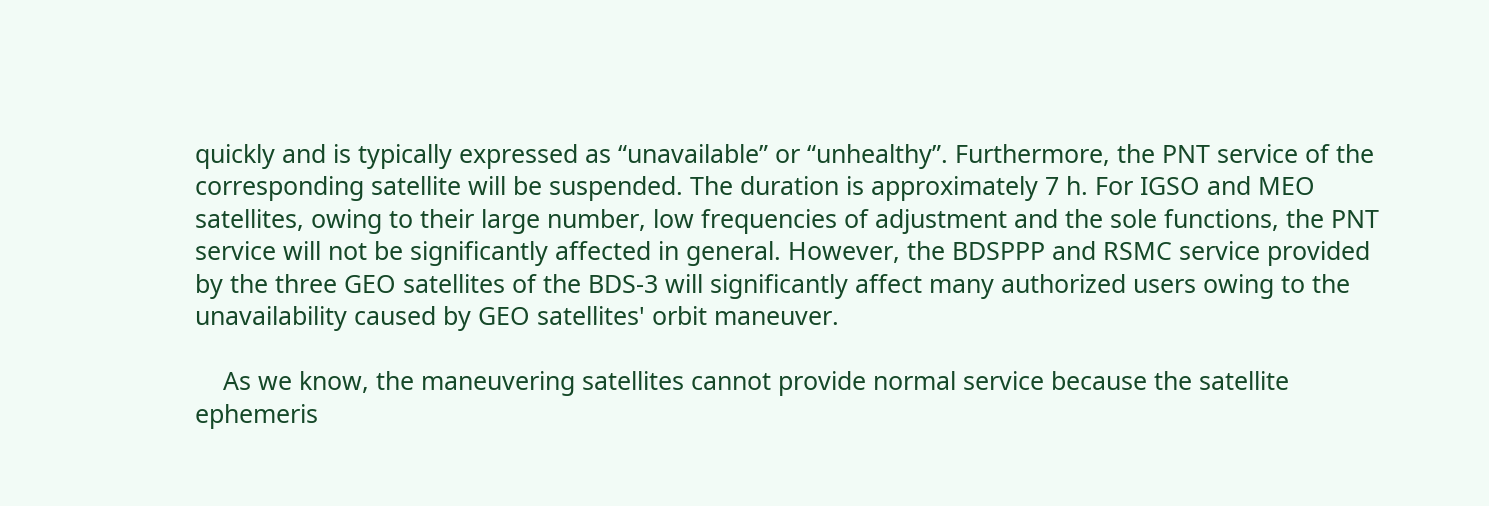quickly and is typically expressed as “unavailable” or “unhealthy”. Furthermore, the PNT service of the corresponding satellite will be suspended. The duration is approximately 7 h. For IGSO and MEO satellites, owing to their large number, low frequencies of adjustment and the sole functions, the PNT service will not be significantly affected in general. However, the BDSPPP and RSMC service provided by the three GEO satellites of the BDS-3 will significantly affect many authorized users owing to the unavailability caused by GEO satellites' orbit maneuver.

    As we know, the maneuvering satellites cannot provide normal service because the satellite ephemeris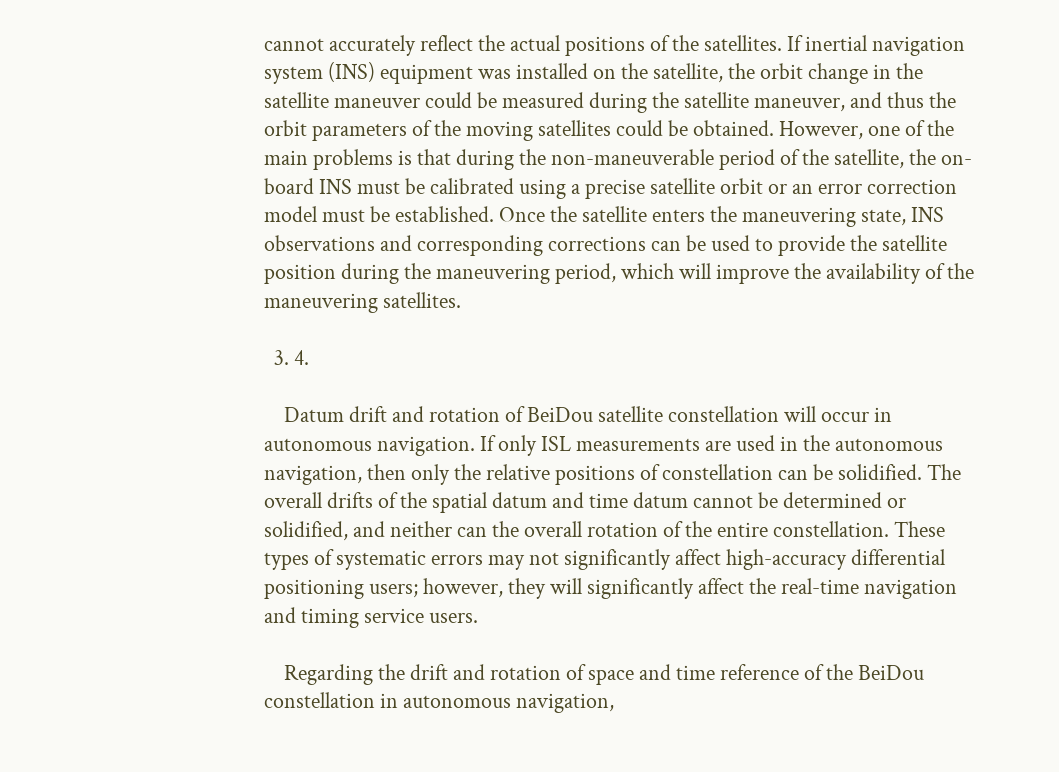cannot accurately reflect the actual positions of the satellites. If inertial navigation system (INS) equipment was installed on the satellite, the orbit change in the satellite maneuver could be measured during the satellite maneuver, and thus the orbit parameters of the moving satellites could be obtained. However, one of the main problems is that during the non-maneuverable period of the satellite, the on-board INS must be calibrated using a precise satellite orbit or an error correction model must be established. Once the satellite enters the maneuvering state, INS observations and corresponding corrections can be used to provide the satellite position during the maneuvering period, which will improve the availability of the maneuvering satellites.

  3. 4.

    Datum drift and rotation of BeiDou satellite constellation will occur in autonomous navigation. If only ISL measurements are used in the autonomous navigation, then only the relative positions of constellation can be solidified. The overall drifts of the spatial datum and time datum cannot be determined or solidified, and neither can the overall rotation of the entire constellation. These types of systematic errors may not significantly affect high-accuracy differential positioning users; however, they will significantly affect the real-time navigation and timing service users.

    Regarding the drift and rotation of space and time reference of the BeiDou constellation in autonomous navigation,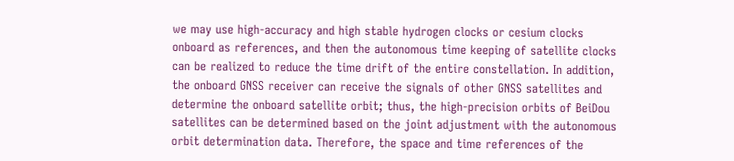we may use high-accuracy and high stable hydrogen clocks or cesium clocks onboard as references, and then the autonomous time keeping of satellite clocks can be realized to reduce the time drift of the entire constellation. In addition, the onboard GNSS receiver can receive the signals of other GNSS satellites and determine the onboard satellite orbit; thus, the high-precision orbits of BeiDou satellites can be determined based on the joint adjustment with the autonomous orbit determination data. Therefore, the space and time references of the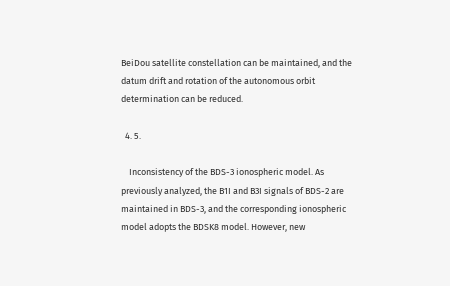BeiDou satellite constellation can be maintained, and the datum drift and rotation of the autonomous orbit determination can be reduced.

  4. 5.

    Inconsistency of the BDS-3 ionospheric model. As previously analyzed, the B1I and B3I signals of BDS-2 are maintained in BDS-3, and the corresponding ionospheric model adopts the BDSK8 model. However, new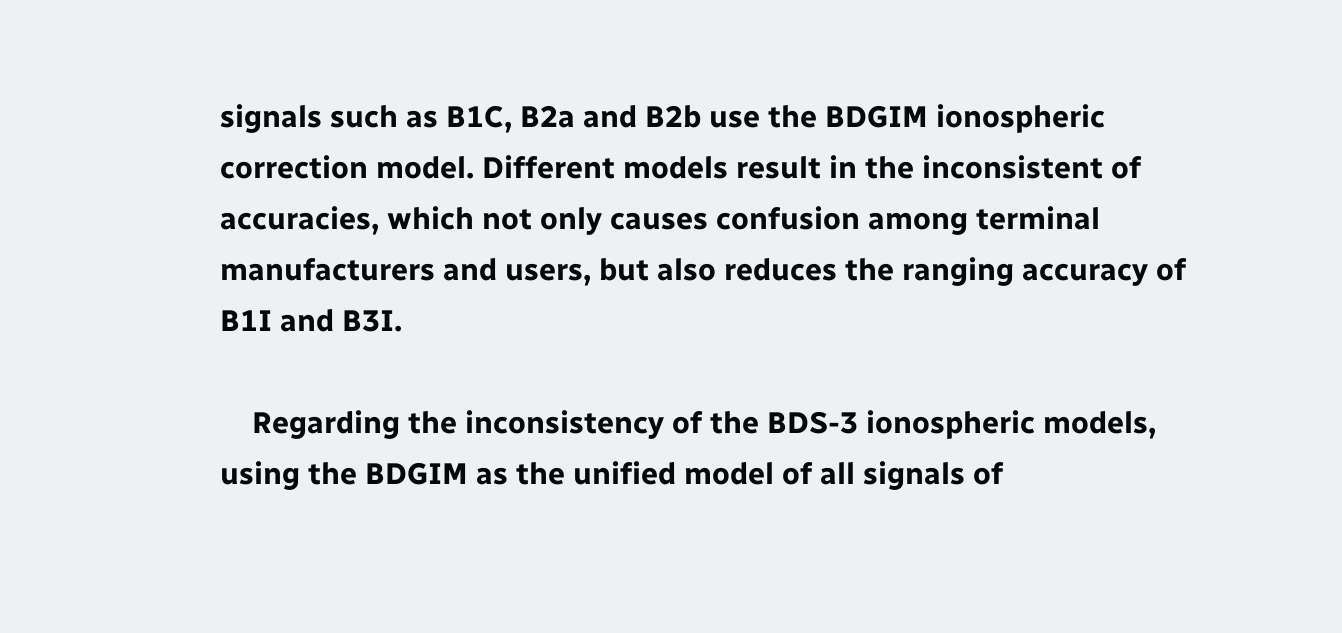signals such as B1C, B2a and B2b use the BDGIM ionospheric correction model. Different models result in the inconsistent of accuracies, which not only causes confusion among terminal manufacturers and users, but also reduces the ranging accuracy of B1I and B3I.

    Regarding the inconsistency of the BDS-3 ionospheric models, using the BDGIM as the unified model of all signals of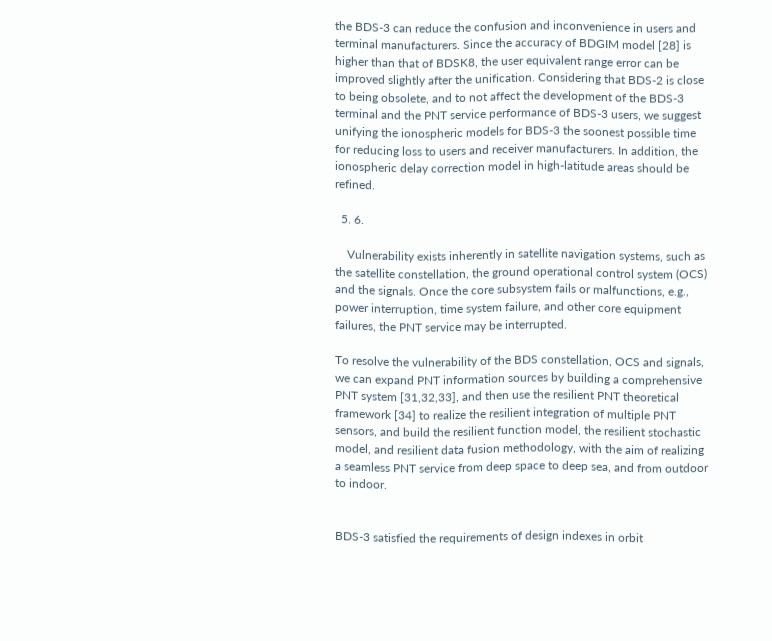the BDS-3 can reduce the confusion and inconvenience in users and terminal manufacturers. Since the accuracy of BDGIM model [28] is higher than that of BDSK8, the user equivalent range error can be improved slightly after the unification. Considering that BDS-2 is close to being obsolete, and to not affect the development of the BDS-3 terminal and the PNT service performance of BDS-3 users, we suggest unifying the ionospheric models for BDS-3 the soonest possible time for reducing loss to users and receiver manufacturers. In addition, the ionospheric delay correction model in high-latitude areas should be refined.

  5. 6.

    Vulnerability exists inherently in satellite navigation systems, such as the satellite constellation, the ground operational control system (OCS) and the signals. Once the core subsystem fails or malfunctions, e.g., power interruption, time system failure, and other core equipment failures, the PNT service may be interrupted.

To resolve the vulnerability of the BDS constellation, OCS and signals, we can expand PNT information sources by building a comprehensive PNT system [31,32,33], and then use the resilient PNT theoretical framework [34] to realize the resilient integration of multiple PNT sensors, and build the resilient function model, the resilient stochastic model, and resilient data fusion methodology, with the aim of realizing a seamless PNT service from deep space to deep sea, and from outdoor to indoor.


BDS-3 satisfied the requirements of design indexes in orbit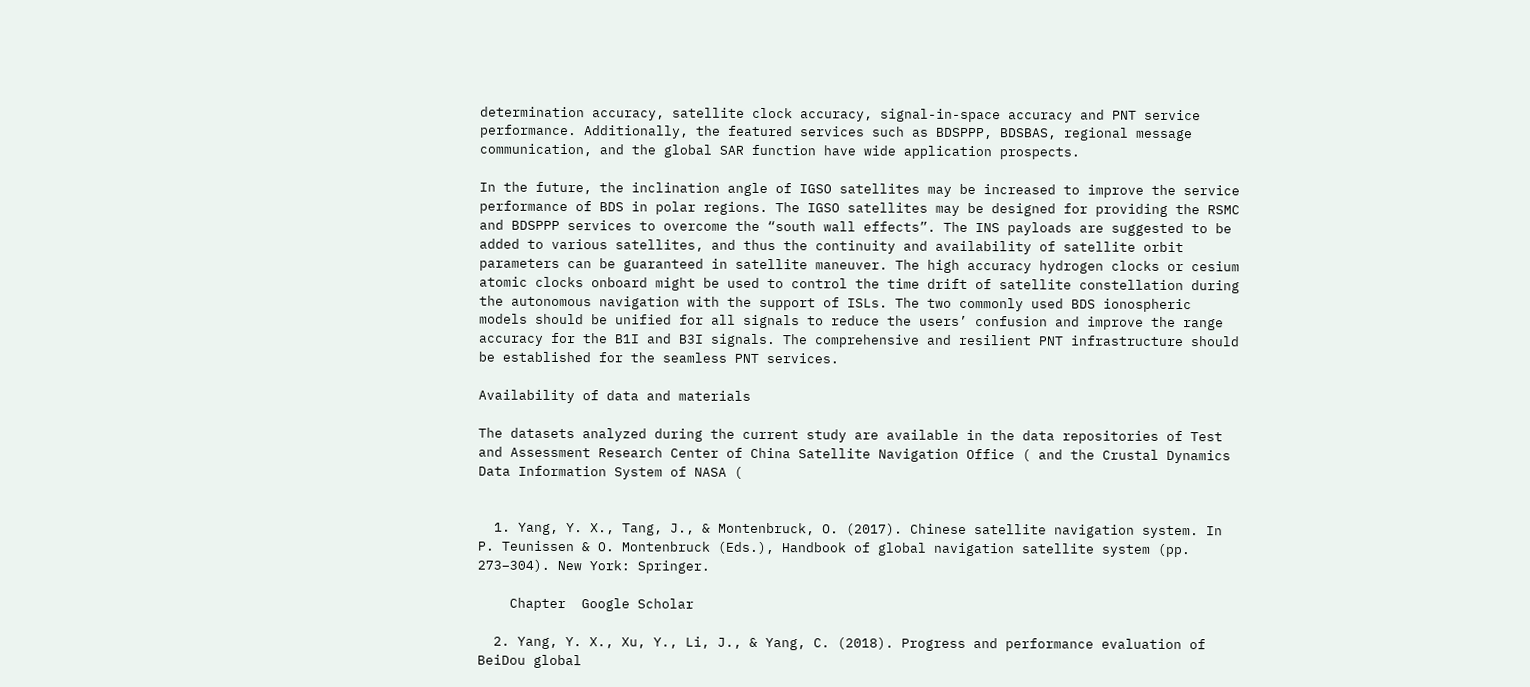determination accuracy, satellite clock accuracy, signal-in-space accuracy and PNT service performance. Additionally, the featured services such as BDSPPP, BDSBAS, regional message communication, and the global SAR function have wide application prospects.

In the future, the inclination angle of IGSO satellites may be increased to improve the service performance of BDS in polar regions. The IGSO satellites may be designed for providing the RSMC and BDSPPP services to overcome the “south wall effects”. The INS payloads are suggested to be added to various satellites, and thus the continuity and availability of satellite orbit parameters can be guaranteed in satellite maneuver. The high accuracy hydrogen clocks or cesium atomic clocks onboard might be used to control the time drift of satellite constellation during the autonomous navigation with the support of ISLs. The two commonly used BDS ionospheric models should be unified for all signals to reduce the users’ confusion and improve the range accuracy for the B1I and B3I signals. The comprehensive and resilient PNT infrastructure should be established for the seamless PNT services.

Availability of data and materials

The datasets analyzed during the current study are available in the data repositories of Test and Assessment Research Center of China Satellite Navigation Office ( and the Crustal Dynamics Data Information System of NASA (


  1. Yang, Y. X., Tang, J., & Montenbruck, O. (2017). Chinese satellite navigation system. In P. Teunissen & O. Montenbruck (Eds.), Handbook of global navigation satellite system (pp. 273–304). New York: Springer.

    Chapter  Google Scholar

  2. Yang, Y. X., Xu, Y., Li, J., & Yang, C. (2018). Progress and performance evaluation of BeiDou global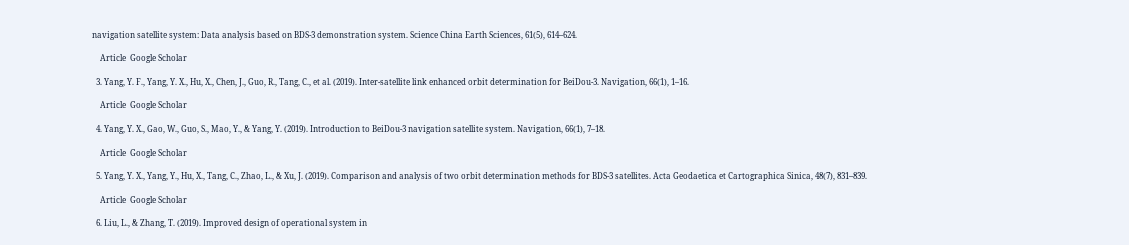navigation satellite system: Data analysis based on BDS-3 demonstration system. Science China Earth Sciences, 61(5), 614–624.

    Article  Google Scholar

  3. Yang, Y. F., Yang, Y. X., Hu, X., Chen, J., Guo, R., Tang, C., et al. (2019). Inter-satellite link enhanced orbit determination for BeiDou-3. Navigation, 66(1), 1–16.

    Article  Google Scholar

  4. Yang, Y. X., Gao, W., Guo, S., Mao, Y., & Yang, Y. (2019). Introduction to BeiDou-3 navigation satellite system. Navigation, 66(1), 7–18.

    Article  Google Scholar

  5. Yang, Y. X., Yang, Y., Hu, X., Tang, C., Zhao, L., & Xu, J. (2019). Comparison and analysis of two orbit determination methods for BDS-3 satellites. Acta Geodaetica et Cartographica Sinica, 48(7), 831–839.

    Article  Google Scholar

  6. Liu, L., & Zhang, T. (2019). Improved design of operational system in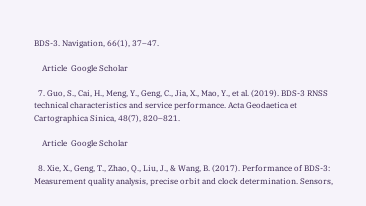BDS-3. Navigation, 66(1), 37–47.

    Article  Google Scholar

  7. Guo, S., Cai, H., Meng, Y., Geng, C., Jia, X., Mao, Y., et al. (2019). BDS-3 RNSS technical characteristics and service performance. Acta Geodaetica et Cartographica Sinica, 48(7), 820–821.

    Article  Google Scholar

  8. Xie, X., Geng, T., Zhao, Q., Liu, J., & Wang, B. (2017). Performance of BDS-3: Measurement quality analysis, precise orbit and clock determination. Sensors,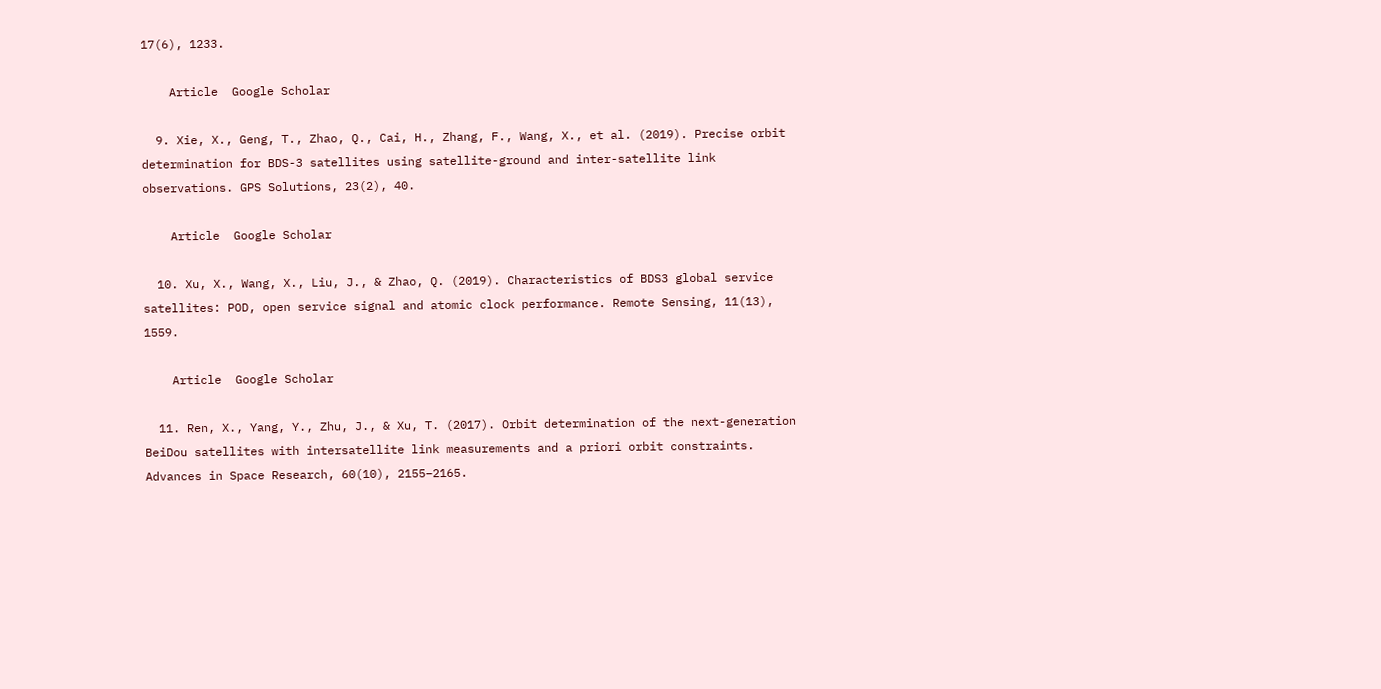17(6), 1233.

    Article  Google Scholar

  9. Xie, X., Geng, T., Zhao, Q., Cai, H., Zhang, F., Wang, X., et al. (2019). Precise orbit determination for BDS-3 satellites using satellite-ground and inter-satellite link observations. GPS Solutions, 23(2), 40.

    Article  Google Scholar

  10. Xu, X., Wang, X., Liu, J., & Zhao, Q. (2019). Characteristics of BDS3 global service satellites: POD, open service signal and atomic clock performance. Remote Sensing, 11(13), 1559.

    Article  Google Scholar

  11. Ren, X., Yang, Y., Zhu, J., & Xu, T. (2017). Orbit determination of the next-generation BeiDou satellites with intersatellite link measurements and a priori orbit constraints. Advances in Space Research, 60(10), 2155–2165.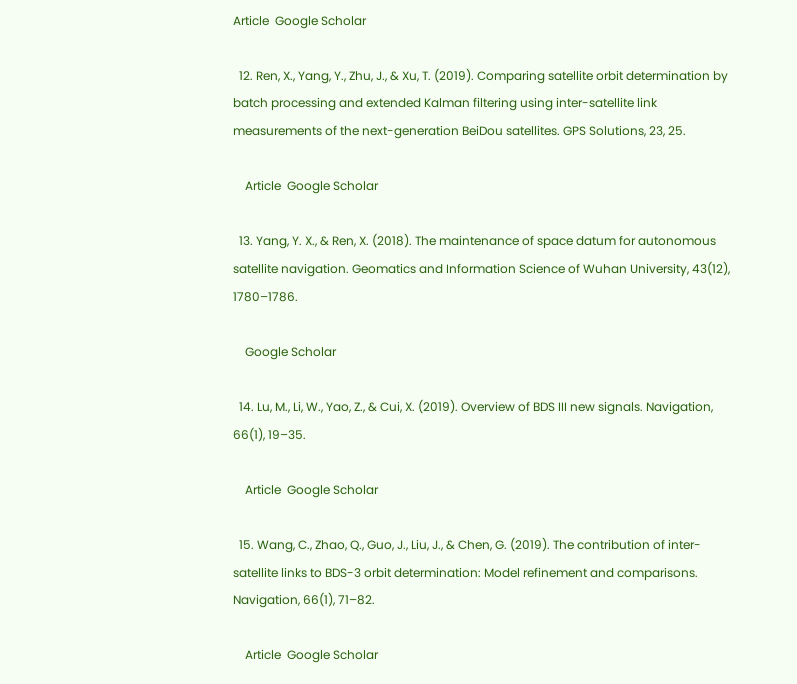Article  Google Scholar

  12. Ren, X., Yang, Y., Zhu, J., & Xu, T. (2019). Comparing satellite orbit determination by batch processing and extended Kalman filtering using inter-satellite link measurements of the next-generation BeiDou satellites. GPS Solutions, 23, 25.

    Article  Google Scholar

  13. Yang, Y. X., & Ren, X. (2018). The maintenance of space datum for autonomous satellite navigation. Geomatics and Information Science of Wuhan University, 43(12), 1780–1786.

    Google Scholar

  14. Lu, M., Li, W., Yao, Z., & Cui, X. (2019). Overview of BDS III new signals. Navigation, 66(1), 19–35.

    Article  Google Scholar

  15. Wang, C., Zhao, Q., Guo, J., Liu, J., & Chen, G. (2019). The contribution of inter-satellite links to BDS-3 orbit determination: Model refinement and comparisons. Navigation, 66(1), 71–82.

    Article  Google Scholar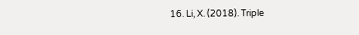16. Li, X. (2018). Triple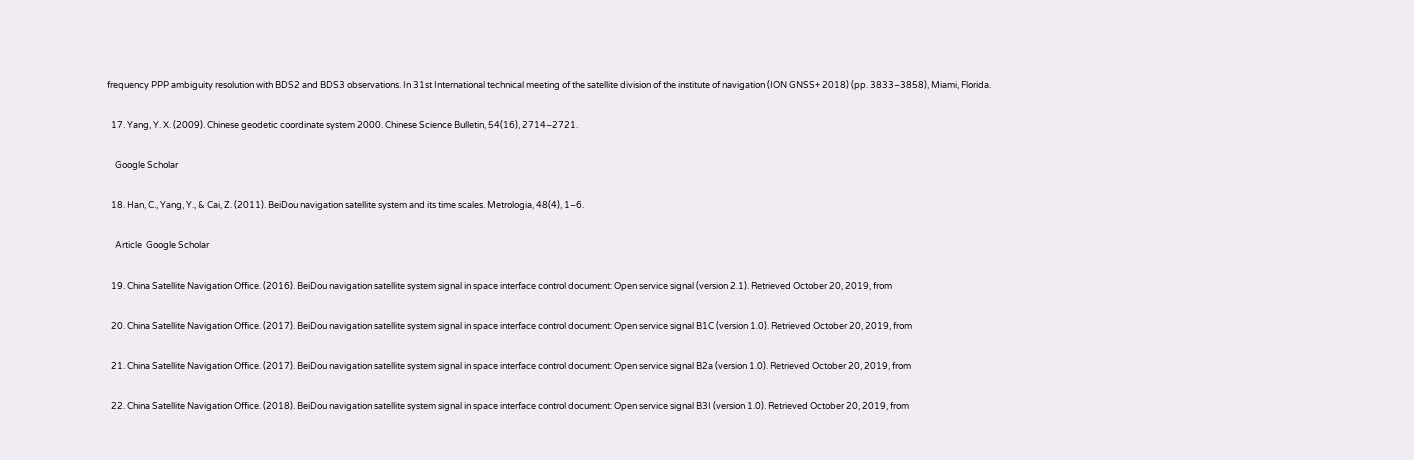frequency PPP ambiguity resolution with BDS2 and BDS3 observations. In 31st International technical meeting of the satellite division of the institute of navigation (ION GNSS+ 2018) (pp. 3833–3858), Miami, Florida.

  17. Yang, Y. X. (2009). Chinese geodetic coordinate system 2000. Chinese Science Bulletin, 54(16), 2714–2721.

    Google Scholar

  18. Han, C., Yang, Y., & Cai, Z. (2011). BeiDou navigation satellite system and its time scales. Metrologia, 48(4), 1–6.

    Article  Google Scholar

  19. China Satellite Navigation Office. (2016). BeiDou navigation satellite system signal in space interface control document: Open service signal (version 2.1). Retrieved October 20, 2019, from

  20. China Satellite Navigation Office. (2017). BeiDou navigation satellite system signal in space interface control document: Open service signal B1C (version 1.0). Retrieved October 20, 2019, from

  21. China Satellite Navigation Office. (2017). BeiDou navigation satellite system signal in space interface control document: Open service signal B2a (version 1.0). Retrieved October 20, 2019, from

  22. China Satellite Navigation Office. (2018). BeiDou navigation satellite system signal in space interface control document: Open service signal B3I (version 1.0). Retrieved October 20, 2019, from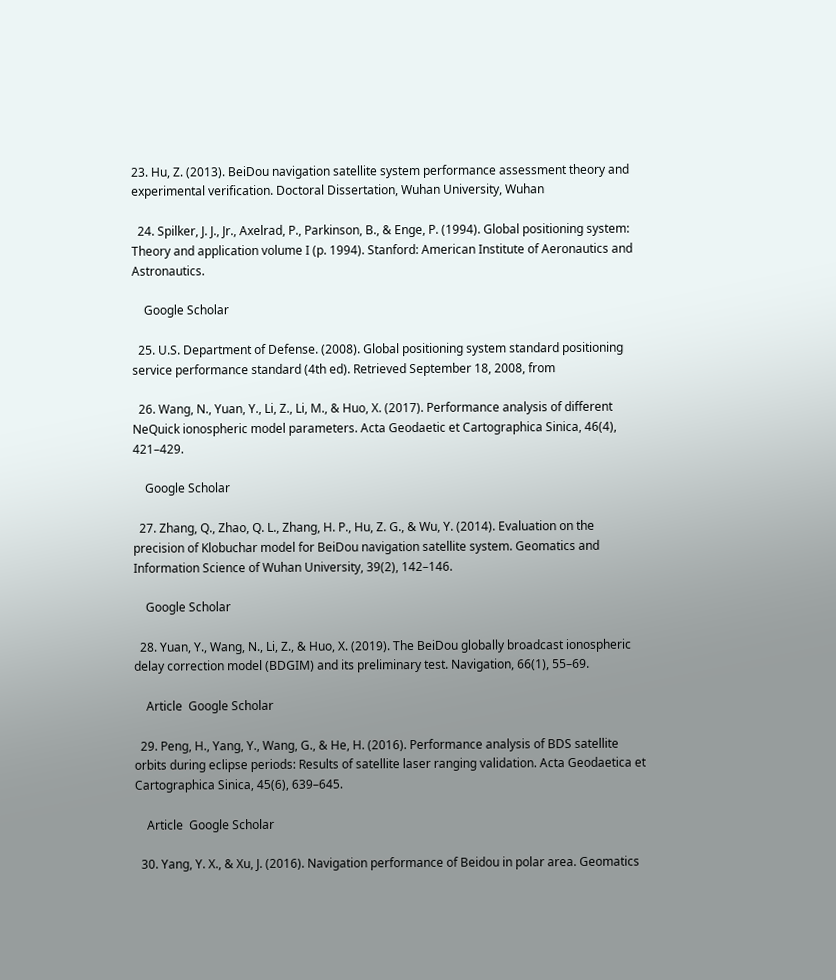23. Hu, Z. (2013). BeiDou navigation satellite system performance assessment theory and experimental verification. Doctoral Dissertation, Wuhan University, Wuhan

  24. Spilker, J. J., Jr., Axelrad, P., Parkinson, B., & Enge, P. (1994). Global positioning system: Theory and application volume I (p. 1994). Stanford: American Institute of Aeronautics and Astronautics.

    Google Scholar

  25. U.S. Department of Defense. (2008). Global positioning system standard positioning service performance standard (4th ed). Retrieved September 18, 2008, from

  26. Wang, N., Yuan, Y., Li, Z., Li, M., & Huo, X. (2017). Performance analysis of different NeQuick ionospheric model parameters. Acta Geodaetic et Cartographica Sinica, 46(4), 421–429.

    Google Scholar

  27. Zhang, Q., Zhao, Q. L., Zhang, H. P., Hu, Z. G., & Wu, Y. (2014). Evaluation on the precision of Klobuchar model for BeiDou navigation satellite system. Geomatics and Information Science of Wuhan University, 39(2), 142–146.

    Google Scholar

  28. Yuan, Y., Wang, N., Li, Z., & Huo, X. (2019). The BeiDou globally broadcast ionospheric delay correction model (BDGIM) and its preliminary test. Navigation, 66(1), 55–69.

    Article  Google Scholar

  29. Peng, H., Yang, Y., Wang, G., & He, H. (2016). Performance analysis of BDS satellite orbits during eclipse periods: Results of satellite laser ranging validation. Acta Geodaetica et Cartographica Sinica, 45(6), 639–645.

    Article  Google Scholar

  30. Yang, Y. X., & Xu, J. (2016). Navigation performance of Beidou in polar area. Geomatics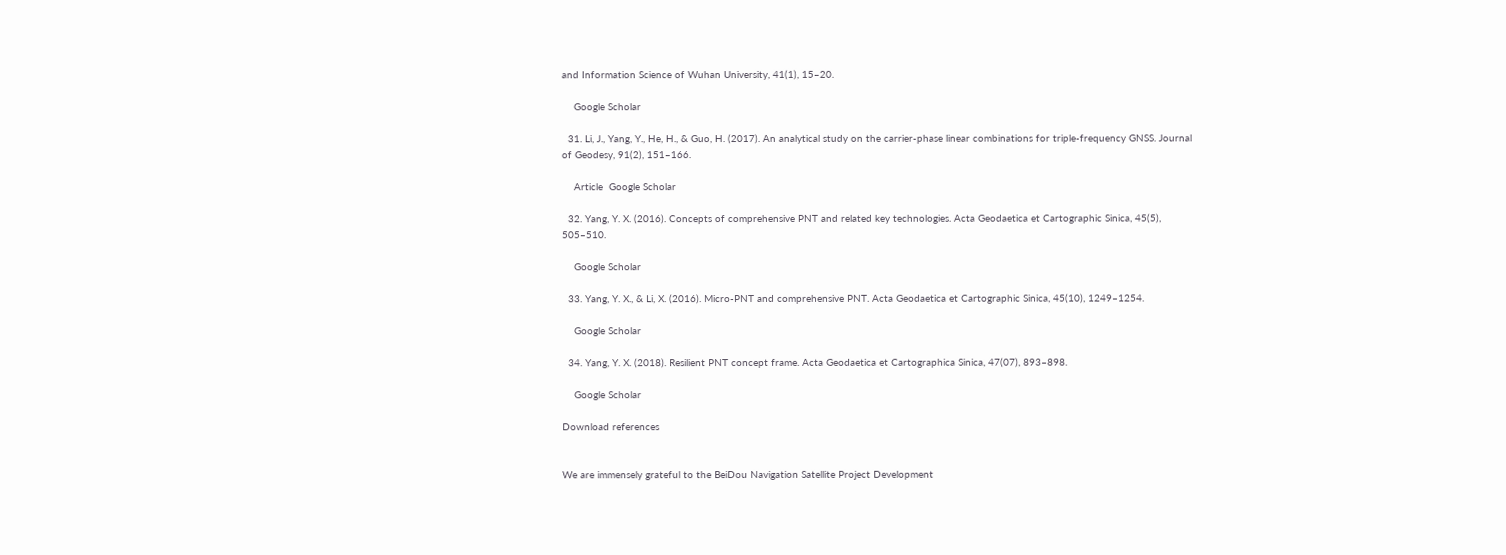and Information Science of Wuhan University, 41(1), 15–20.

    Google Scholar

  31. Li, J., Yang, Y., He, H., & Guo, H. (2017). An analytical study on the carrier-phase linear combinations for triple-frequency GNSS. Journal of Geodesy, 91(2), 151–166.

    Article  Google Scholar

  32. Yang, Y. X. (2016). Concepts of comprehensive PNT and related key technologies. Acta Geodaetica et Cartographic Sinica, 45(5), 505–510.

    Google Scholar

  33. Yang, Y. X., & Li, X. (2016). Micro-PNT and comprehensive PNT. Acta Geodaetica et Cartographic Sinica, 45(10), 1249–1254.

    Google Scholar

  34. Yang, Y. X. (2018). Resilient PNT concept frame. Acta Geodaetica et Cartographica Sinica, 47(07), 893–898.

    Google Scholar

Download references


We are immensely grateful to the BeiDou Navigation Satellite Project Development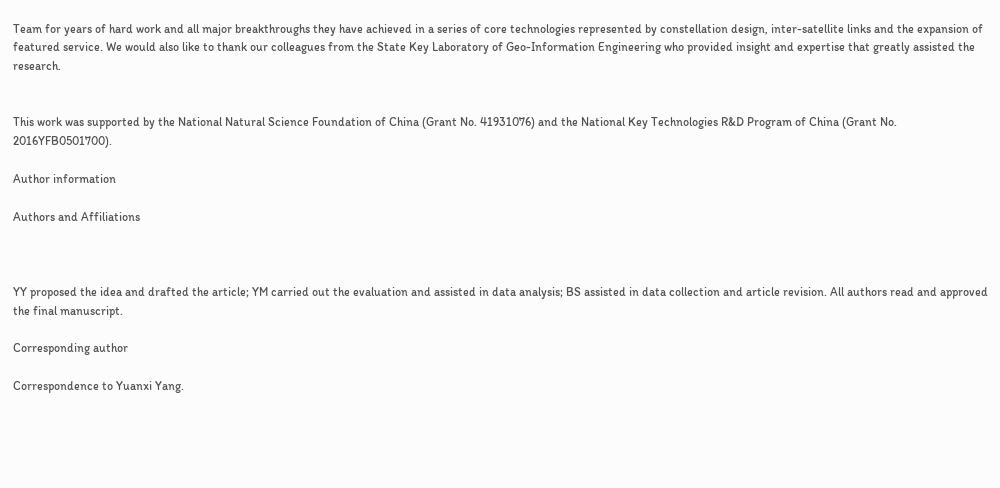Team for years of hard work and all major breakthroughs they have achieved in a series of core technologies represented by constellation design, inter-satellite links and the expansion of featured service. We would also like to thank our colleagues from the State Key Laboratory of Geo-Information Engineering who provided insight and expertise that greatly assisted the research.


This work was supported by the National Natural Science Foundation of China (Grant No. 41931076) and the National Key Technologies R&D Program of China (Grant No. 2016YFB0501700).

Author information

Authors and Affiliations



YY proposed the idea and drafted the article; YM carried out the evaluation and assisted in data analysis; BS assisted in data collection and article revision. All authors read and approved the final manuscript.

Corresponding author

Correspondence to Yuanxi Yang.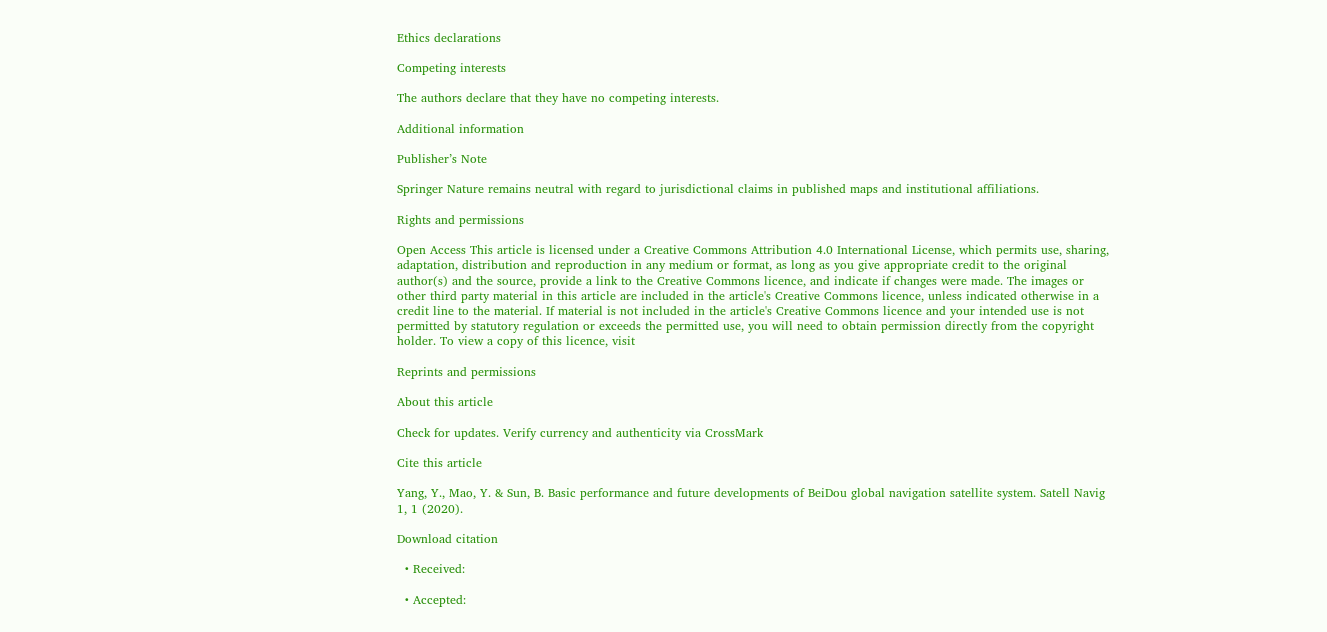Ethics declarations

Competing interests

The authors declare that they have no competing interests.

Additional information

Publisher’s Note

Springer Nature remains neutral with regard to jurisdictional claims in published maps and institutional affiliations.

Rights and permissions

Open Access This article is licensed under a Creative Commons Attribution 4.0 International License, which permits use, sharing, adaptation, distribution and reproduction in any medium or format, as long as you give appropriate credit to the original author(s) and the source, provide a link to the Creative Commons licence, and indicate if changes were made. The images or other third party material in this article are included in the article's Creative Commons licence, unless indicated otherwise in a credit line to the material. If material is not included in the article's Creative Commons licence and your intended use is not permitted by statutory regulation or exceeds the permitted use, you will need to obtain permission directly from the copyright holder. To view a copy of this licence, visit

Reprints and permissions

About this article

Check for updates. Verify currency and authenticity via CrossMark

Cite this article

Yang, Y., Mao, Y. & Sun, B. Basic performance and future developments of BeiDou global navigation satellite system. Satell Navig 1, 1 (2020).

Download citation

  • Received:

  • Accepted: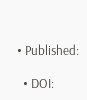• Published:

  • DOI: